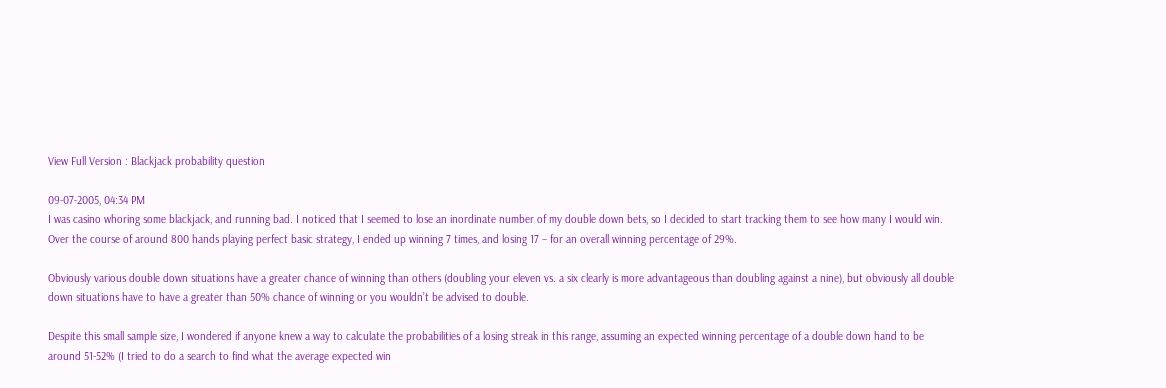View Full Version : Blackjack probability question

09-07-2005, 04:34 PM
I was casino whoring some blackjack, and running bad. I noticed that I seemed to lose an inordinate number of my double down bets, so I decided to start tracking them to see how many I would win. Over the course of around 800 hands playing perfect basic strategy, I ended up winning 7 times, and losing 17 – for an overall winning percentage of 29%.

Obviously various double down situations have a greater chance of winning than others (doubling your eleven vs. a six clearly is more advantageous than doubling against a nine), but obviously all double down situations have to have a greater than 50% chance of winning or you wouldn’t be advised to double.

Despite this small sample size, I wondered if anyone knew a way to calculate the probabilities of a losing streak in this range, assuming an expected winning percentage of a double down hand to be around 51-52% (I tried to do a search to find what the average expected win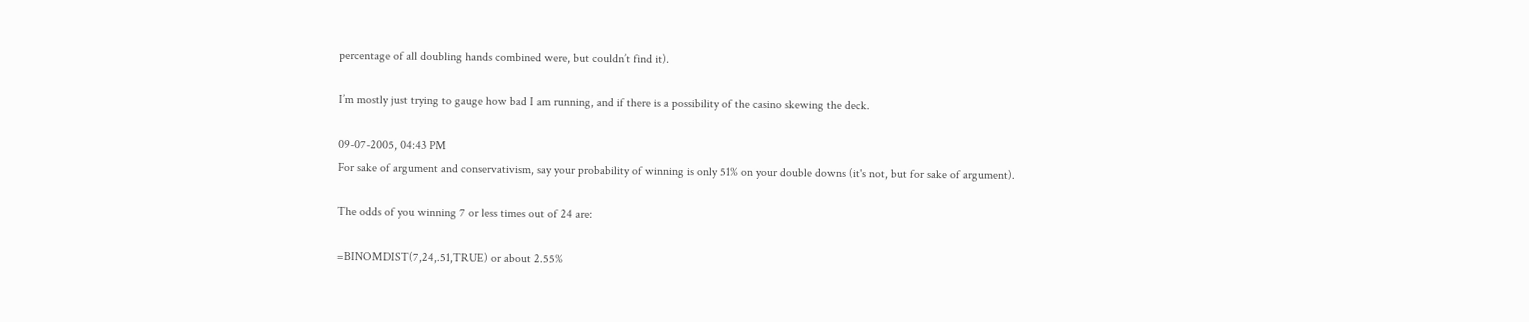percentage of all doubling hands combined were, but couldn’t find it).

I’m mostly just trying to gauge how bad I am running, and if there is a possibility of the casino skewing the deck.

09-07-2005, 04:43 PM
For sake of argument and conservativism, say your probability of winning is only 51% on your double downs (it's not, but for sake of argument).

The odds of you winning 7 or less times out of 24 are:

=BINOMDIST(7,24,.51,TRUE) or about 2.55%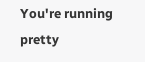You're running pretty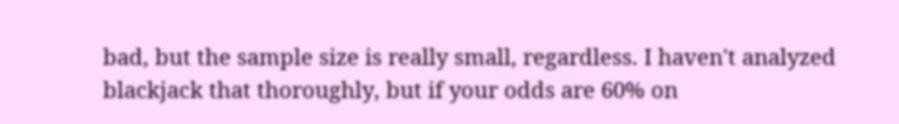bad, but the sample size is really small, regardless. I haven't analyzed blackjack that thoroughly, but if your odds are 60% on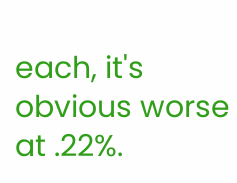each, it's obvious worse at .22%.